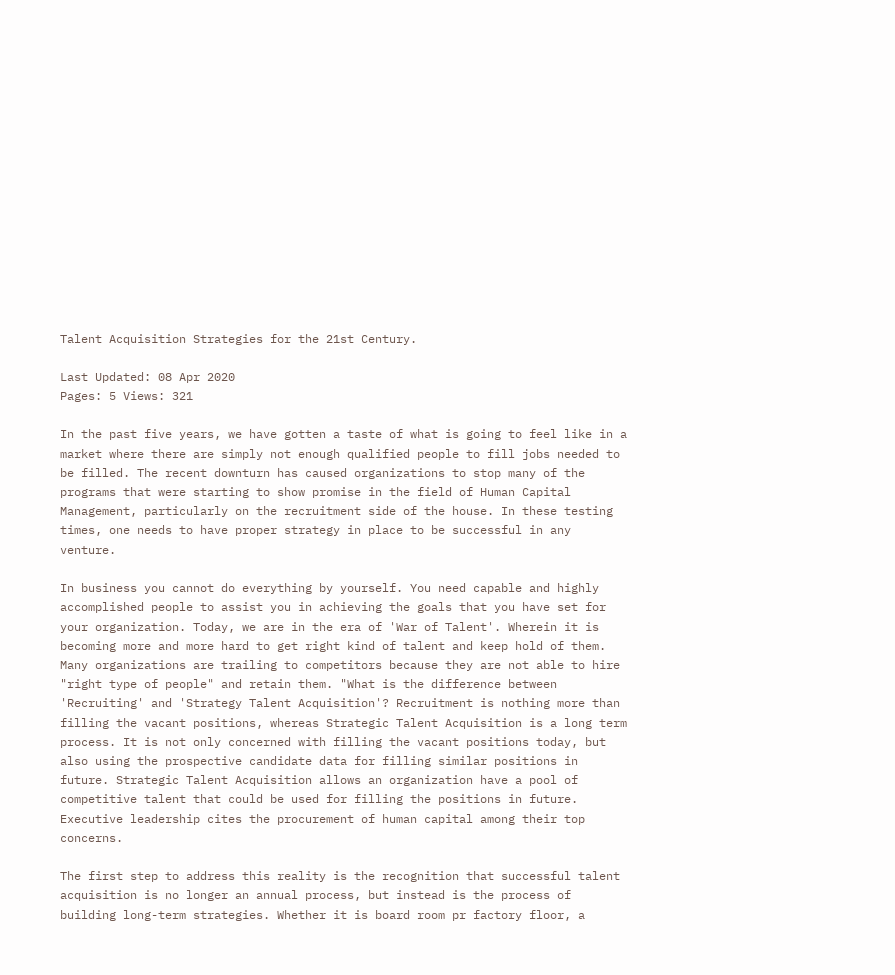Talent Acquisition Strategies for the 21st Century.

Last Updated: 08 Apr 2020
Pages: 5 Views: 321

In the past five years, we have gotten a taste of what is going to feel like in a market where there are simply not enough qualified people to fill jobs needed to be filled. The recent downturn has caused organizations to stop many of the programs that were starting to show promise in the field of Human Capital Management, particularly on the recruitment side of the house. In these testing times, one needs to have proper strategy in place to be successful in any venture.

In business you cannot do everything by yourself. You need capable and highly accomplished people to assist you in achieving the goals that you have set for your organization. Today, we are in the era of 'War of Talent'. Wherein it is becoming more and more hard to get right kind of talent and keep hold of them. Many organizations are trailing to competitors because they are not able to hire "right type of people" and retain them. "What is the difference between 'Recruiting' and 'Strategy Talent Acquisition'? Recruitment is nothing more than filling the vacant positions, whereas Strategic Talent Acquisition is a long term process. It is not only concerned with filling the vacant positions today, but also using the prospective candidate data for filling similar positions in future. Strategic Talent Acquisition allows an organization have a pool of competitive talent that could be used for filling the positions in future. Executive leadership cites the procurement of human capital among their top concerns.

The first step to address this reality is the recognition that successful talent acquisition is no longer an annual process, but instead is the process of building long-term strategies. Whether it is board room pr factory floor, a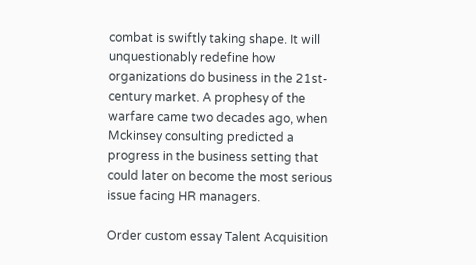combat is swiftly taking shape. It will unquestionably redefine how organizations do business in the 21st- century market. A prophesy of the warfare came two decades ago, when Mckinsey consulting predicted a progress in the business setting that could later on become the most serious issue facing HR managers.

Order custom essay Talent Acquisition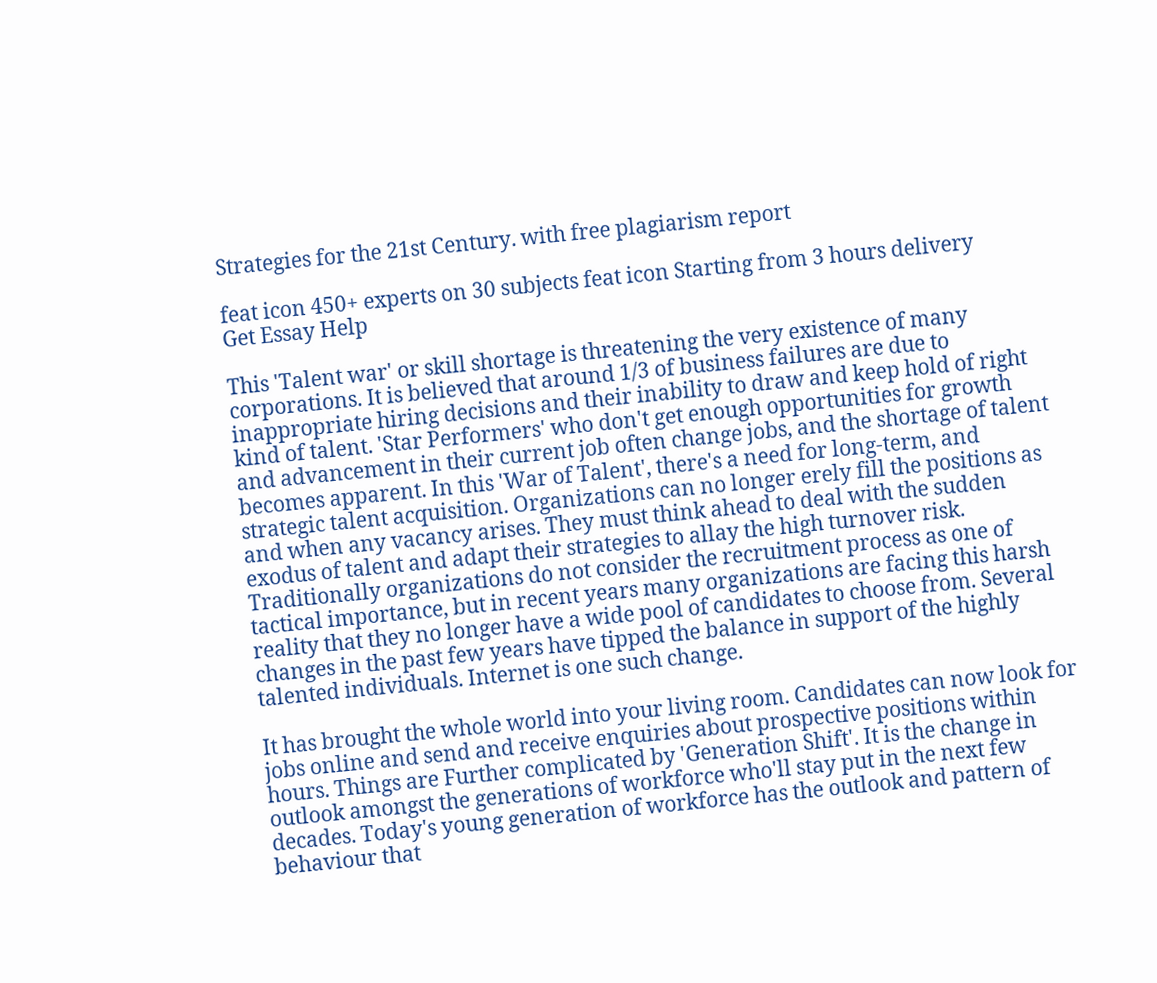Strategies for the 21st Century. with free plagiarism report

feat icon 450+ experts on 30 subjects feat icon Starting from 3 hours delivery
Get Essay Help

This 'Talent war' or skill shortage is threatening the very existence of many corporations. It is believed that around 1/3 of business failures are due to inappropriate hiring decisions and their inability to draw and keep hold of right kind of talent. 'Star Performers' who don't get enough opportunities for growth and advancement in their current job often change jobs, and the shortage of talent becomes apparent. In this 'War of Talent', there's a need for long-term, and strategic talent acquisition. Organizations can no longer erely fill the positions as and when any vacancy arises. They must think ahead to deal with the sudden exodus of talent and adapt their strategies to allay the high turnover risk. Traditionally organizations do not consider the recruitment process as one of tactical importance, but in recent years many organizations are facing this harsh reality that they no longer have a wide pool of candidates to choose from. Several changes in the past few years have tipped the balance in support of the highly talented individuals. Internet is one such change.

It has brought the whole world into your living room. Candidates can now look for jobs online and send and receive enquiries about prospective positions within hours. Things are Further complicated by 'Generation Shift'. It is the change in outlook amongst the generations of workforce who'll stay put in the next few decades. Today's young generation of workforce has the outlook and pattern of behaviour that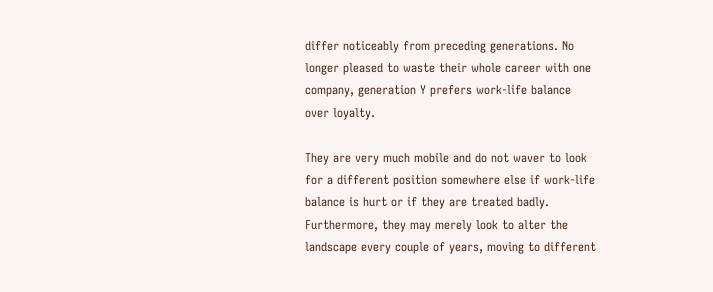differ noticeably from preceding generations. No longer pleased to waste their whole career with one company, generation Y prefers work-life balance over loyalty.

They are very much mobile and do not waver to look for a different position somewhere else if work-life balance is hurt or if they are treated badly. Furthermore, they may merely look to alter the landscape every couple of years, moving to different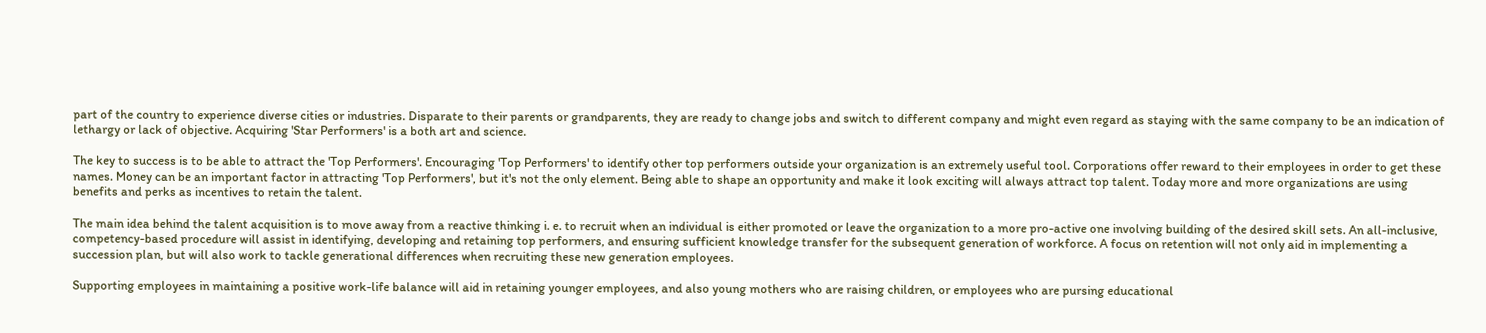part of the country to experience diverse cities or industries. Disparate to their parents or grandparents, they are ready to change jobs and switch to different company and might even regard as staying with the same company to be an indication of lethargy or lack of objective. Acquiring 'Star Performers' is a both art and science.

The key to success is to be able to attract the 'Top Performers'. Encouraging 'Top Performers' to identify other top performers outside your organization is an extremely useful tool. Corporations offer reward to their employees in order to get these names. Money can be an important factor in attracting 'Top Performers', but it's not the only element. Being able to shape an opportunity and make it look exciting will always attract top talent. Today more and more organizations are using benefits and perks as incentives to retain the talent.

The main idea behind the talent acquisition is to move away from a reactive thinking i. e. to recruit when an individual is either promoted or leave the organization to a more pro-active one involving building of the desired skill sets. An all-inclusive, competency-based procedure will assist in identifying, developing and retaining top performers, and ensuring sufficient knowledge transfer for the subsequent generation of workforce. A focus on retention will not only aid in implementing a succession plan, but will also work to tackle generational differences when recruiting these new generation employees.

Supporting employees in maintaining a positive work-life balance will aid in retaining younger employees, and also young mothers who are raising children, or employees who are pursing educational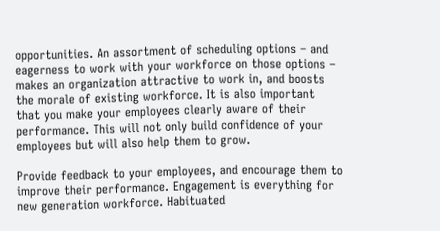opportunities. An assortment of scheduling options – and eagerness to work with your workforce on those options – makes an organization attractive to work in, and boosts the morale of existing workforce. It is also important that you make your employees clearly aware of their performance. This will not only build confidence of your employees but will also help them to grow.

Provide feedback to your employees, and encourage them to improve their performance. Engagement is everything for new generation workforce. Habituated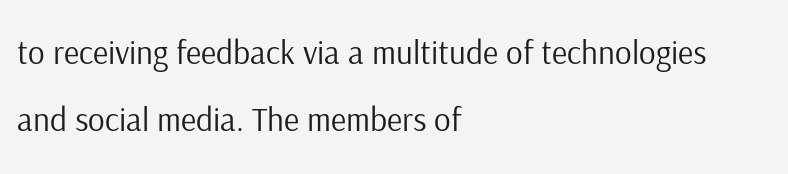to receiving feedback via a multitude of technologies and social media. The members of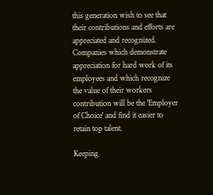this generation wish to see that their contributions and efforts are appreciated and recognized. Companies which demonstrate appreciation for hard work of its employees and which recognize the value of their workers contribution will be the 'Employer of Choice' and find it easier to retain top talent.

Keeping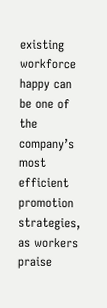existing workforce happy can be one of the company’s most efficient promotion strategies, as workers praise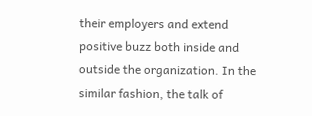their employers and extend positive buzz both inside and outside the organization. In the similar fashion, the talk of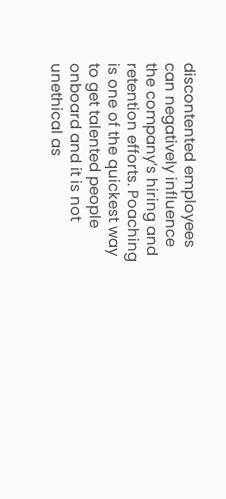discontented employees can negatively influence the company’s hiring and retention efforts. Poaching is one of the quickest way to get talented people onboard and it is not unethical as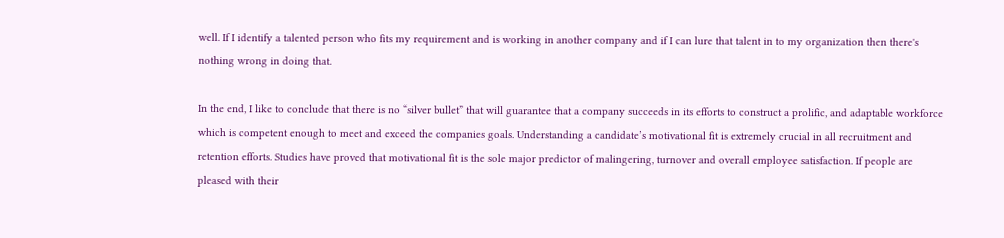well. If I identify a talented person who fits my requirement and is working in another company and if I can lure that talent in to my organization then there's nothing wrong in doing that.

In the end, I like to conclude that there is no “silver bullet” that will guarantee that a company succeeds in its efforts to construct a prolific, and adaptable workforce which is competent enough to meet and exceed the companies goals. Understanding a candidate’s motivational fit is extremely crucial in all recruitment and retention efforts. Studies have proved that motivational fit is the sole major predictor of malingering, turnover and overall employee satisfaction. If people are pleased with their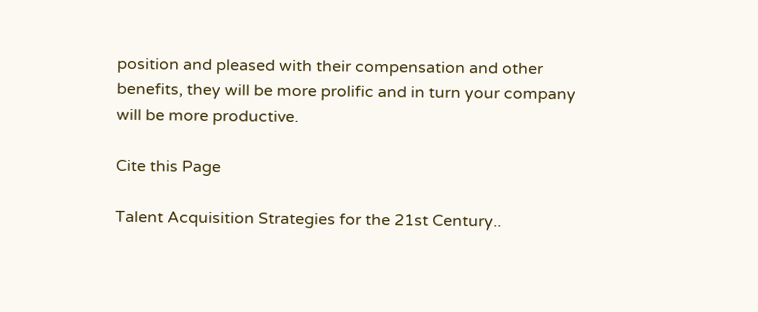position and pleased with their compensation and other benefits, they will be more prolific and in turn your company will be more productive.

Cite this Page

Talent Acquisition Strategies for the 21st Century..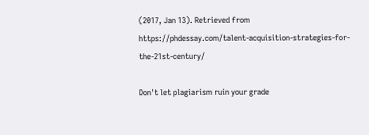(2017, Jan 13). Retrieved from https://phdessay.com/talent-acquisition-strategies-for-the-21st-century/

Don't let plagiarism ruin your grade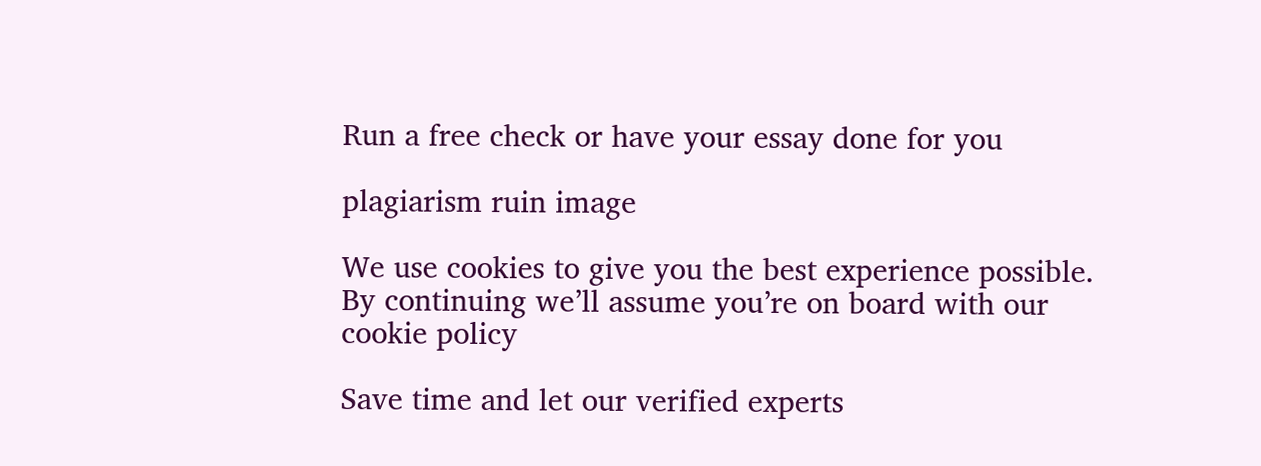Run a free check or have your essay done for you

plagiarism ruin image

We use cookies to give you the best experience possible. By continuing we’ll assume you’re on board with our cookie policy

Save time and let our verified experts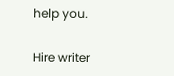help you.

Hire writer